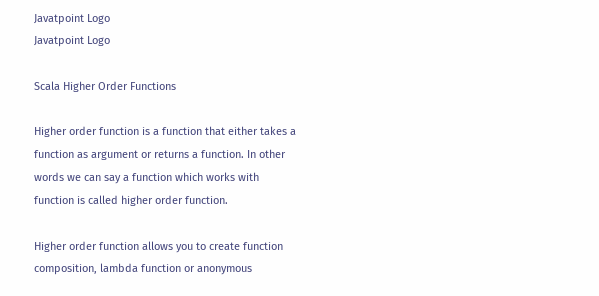Javatpoint Logo
Javatpoint Logo

Scala Higher Order Functions

Higher order function is a function that either takes a function as argument or returns a function. In other words we can say a function which works with function is called higher order function.

Higher order function allows you to create function composition, lambda function or anonymous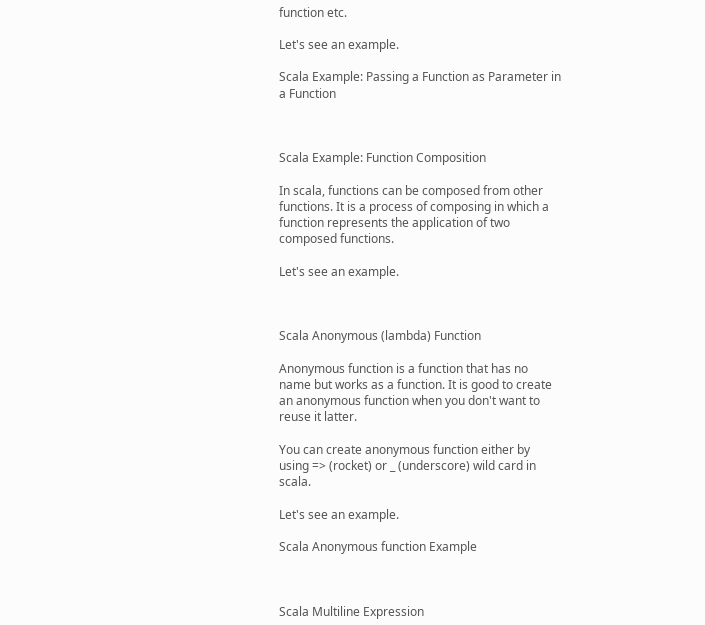function etc.

Let's see an example.

Scala Example: Passing a Function as Parameter in a Function



Scala Example: Function Composition

In scala, functions can be composed from other functions. It is a process of composing in which a function represents the application of two composed functions.

Let's see an example.



Scala Anonymous (lambda) Function

Anonymous function is a function that has no name but works as a function. It is good to create an anonymous function when you don't want to reuse it latter.

You can create anonymous function either by using => (rocket) or _ (underscore) wild card in scala.

Let's see an example.

Scala Anonymous function Example



Scala Multiline Expression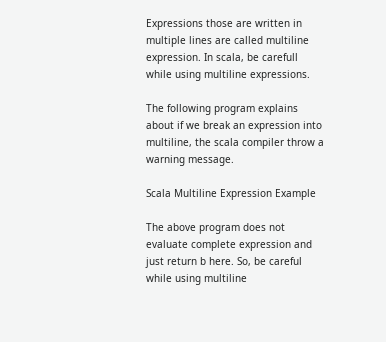Expressions those are written in multiple lines are called multiline expression. In scala, be carefull while using multiline expressions.

The following program explains about if we break an expression into multiline, the scala compiler throw a warning message.

Scala Multiline Expression Example

The above program does not evaluate complete expression and just return b here. So, be careful while using multiline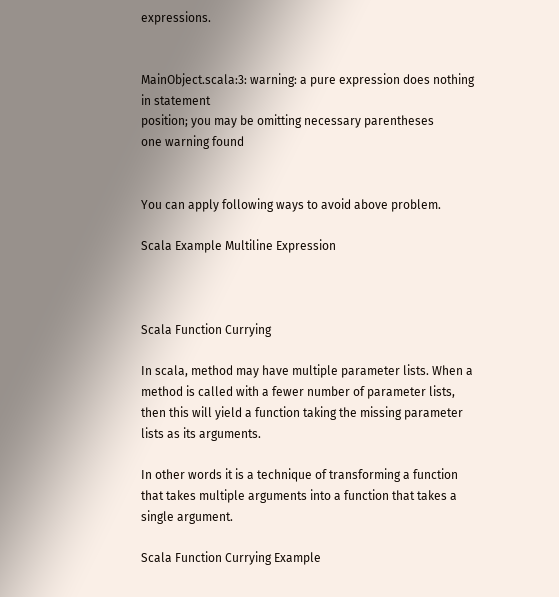expressions.


MainObject.scala:3: warning: a pure expression does nothing in statement
position; you may be omitting necessary parentheses
one warning found


You can apply following ways to avoid above problem.

Scala Example Multiline Expression



Scala Function Currying

In scala, method may have multiple parameter lists. When a method is called with a fewer number of parameter lists, then this will yield a function taking the missing parameter lists as its arguments.

In other words it is a technique of transforming a function that takes multiple arguments into a function that takes a single argument.

Scala Function Currying Example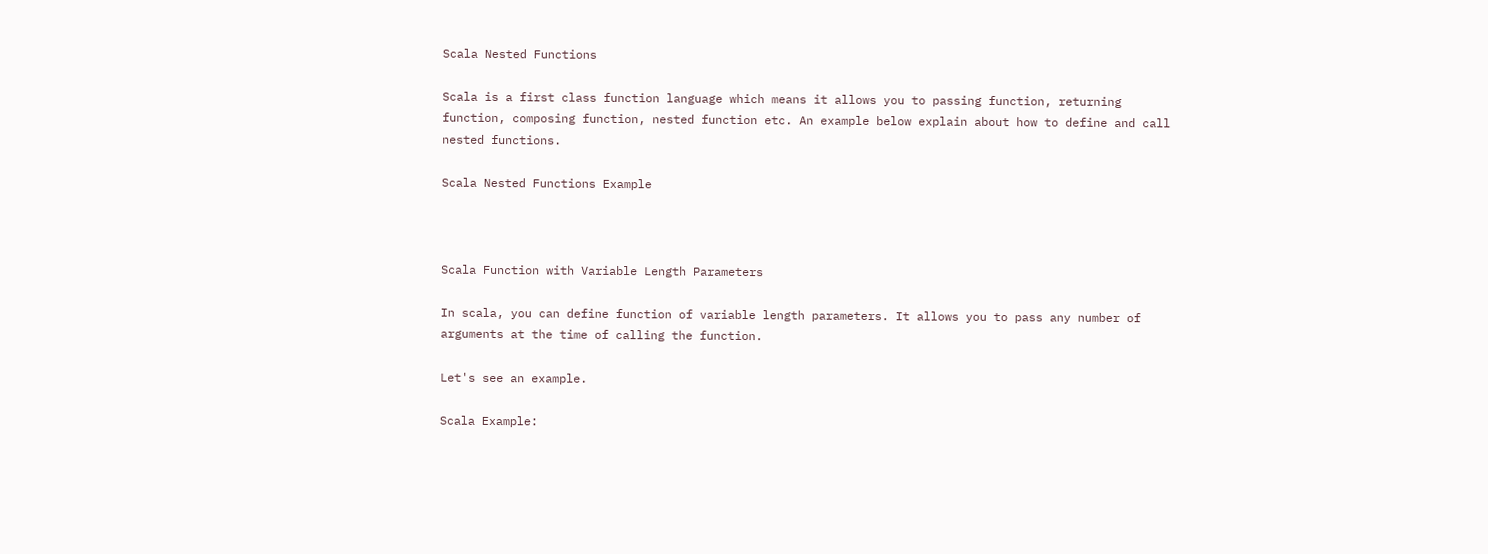Scala Nested Functions

Scala is a first class function language which means it allows you to passing function, returning function, composing function, nested function etc. An example below explain about how to define and call nested functions.

Scala Nested Functions Example



Scala Function with Variable Length Parameters

In scala, you can define function of variable length parameters. It allows you to pass any number of arguments at the time of calling the function.

Let's see an example.

Scala Example: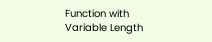Function with Variable Length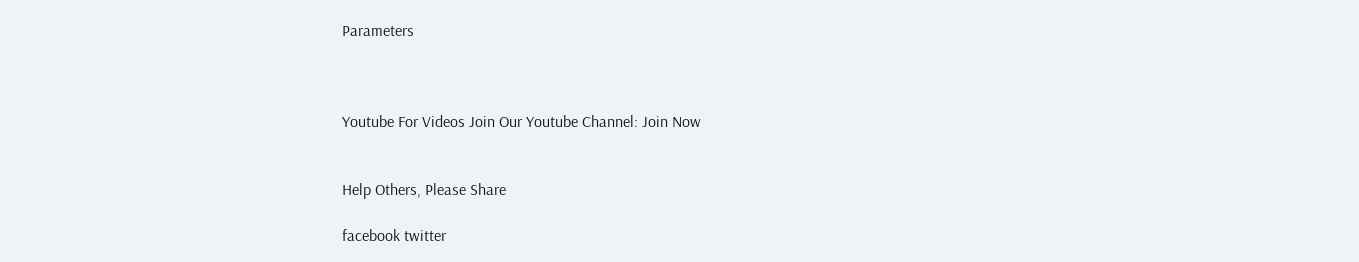Parameters



Youtube For Videos Join Our Youtube Channel: Join Now


Help Others, Please Share

facebook twitter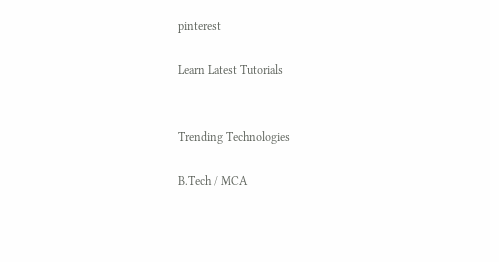pinterest

Learn Latest Tutorials


Trending Technologies

B.Tech / MCA